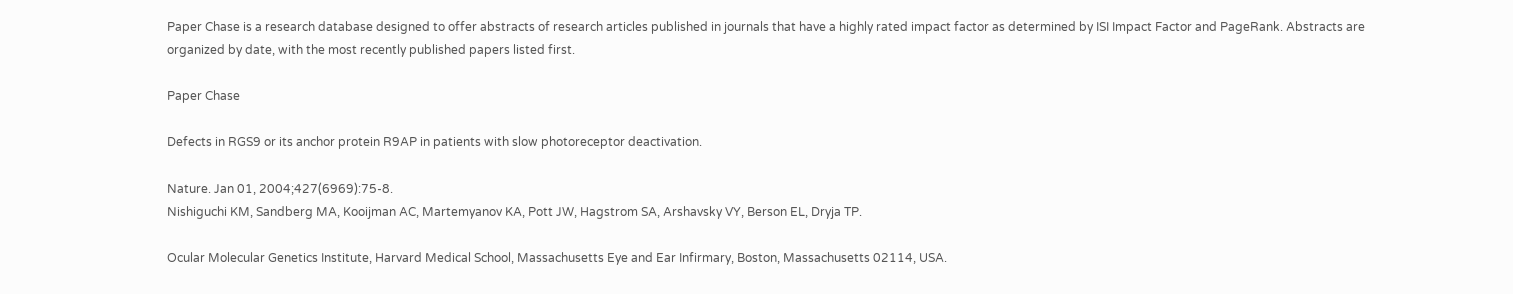Paper Chase is a research database designed to offer abstracts of research articles published in journals that have a highly rated impact factor as determined by ISI Impact Factor and PageRank. Abstracts are organized by date, with the most recently published papers listed first.

Paper Chase

Defects in RGS9 or its anchor protein R9AP in patients with slow photoreceptor deactivation.

Nature. Jan 01, 2004;427(6969):75-8.
Nishiguchi KM, Sandberg MA, Kooijman AC, Martemyanov KA, Pott JW, Hagstrom SA, Arshavsky VY, Berson EL, Dryja TP.

Ocular Molecular Genetics Institute, Harvard Medical School, Massachusetts Eye and Ear Infirmary, Boston, Massachusetts 02114, USA.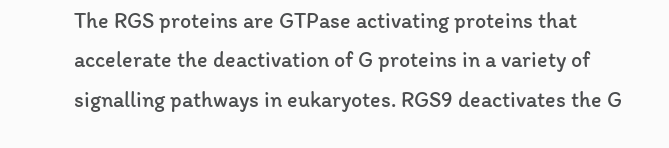The RGS proteins are GTPase activating proteins that accelerate the deactivation of G proteins in a variety of signalling pathways in eukaryotes. RGS9 deactivates the G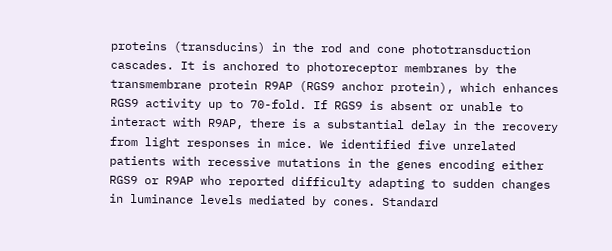proteins (transducins) in the rod and cone phototransduction cascades. It is anchored to photoreceptor membranes by the transmembrane protein R9AP (RGS9 anchor protein), which enhances RGS9 activity up to 70-fold. If RGS9 is absent or unable to interact with R9AP, there is a substantial delay in the recovery from light responses in mice. We identified five unrelated patients with recessive mutations in the genes encoding either RGS9 or R9AP who reported difficulty adapting to sudden changes in luminance levels mediated by cones. Standard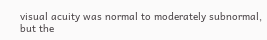visual acuity was normal to moderately subnormal, but the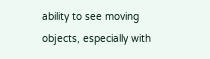ability to see moving objects, especially with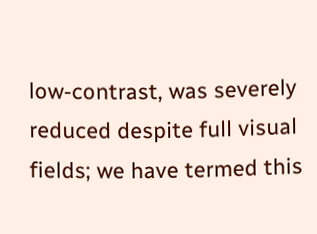low-contrast, was severely reduced despite full visual fields; we have termed this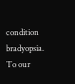condition bradyopsia. To our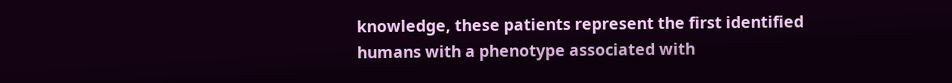knowledge, these patients represent the first identified humans with a phenotype associated with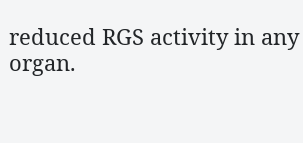reduced RGS activity in any organ.